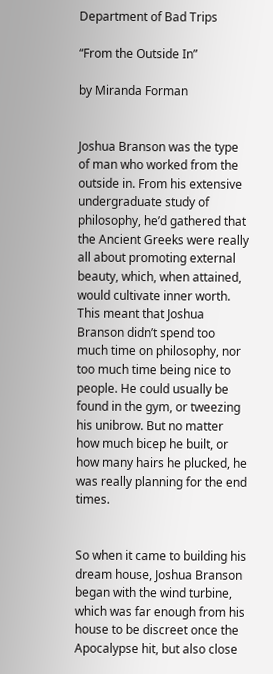Department of Bad Trips

“From the Outside In”

by Miranda Forman


Joshua Branson was the type of man who worked from the outside in. From his extensive undergraduate study of philosophy, he’d gathered that the Ancient Greeks were really all about promoting external beauty, which, when attained, would cultivate inner worth. This meant that Joshua Branson didn’t spend too much time on philosophy, nor too much time being nice to people. He could usually be found in the gym, or tweezing his unibrow. But no matter how much bicep he built, or how many hairs he plucked, he was really planning for the end times.


So when it came to building his dream house, Joshua Branson began with the wind turbine, which was far enough from his house to be discreet once the Apocalypse hit, but also close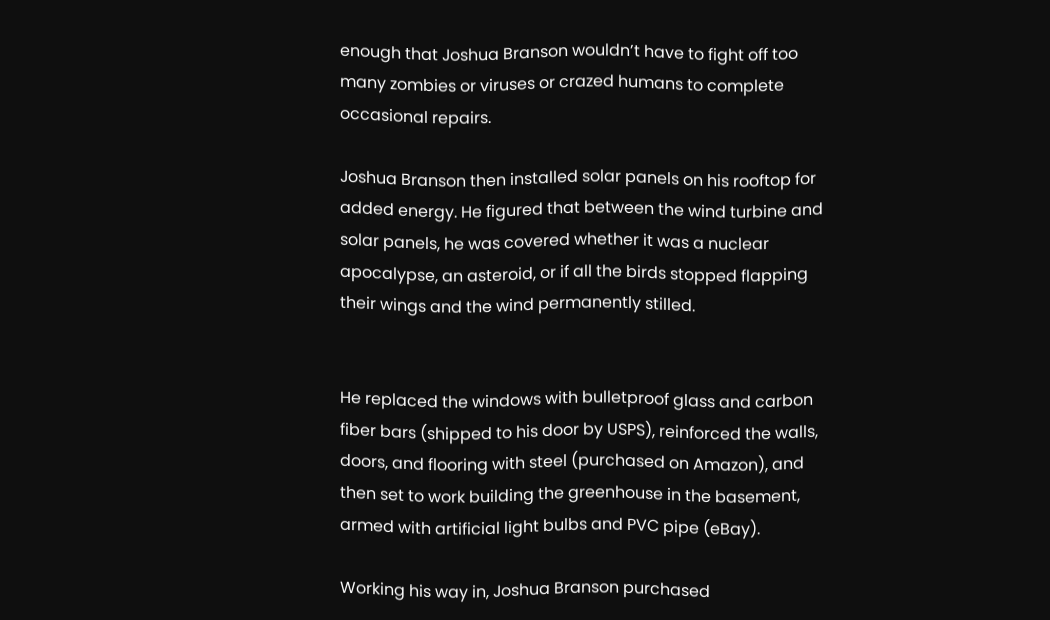enough that Joshua Branson wouldn’t have to fight off too many zombies or viruses or crazed humans to complete occasional repairs.

Joshua Branson then installed solar panels on his rooftop for added energy. He figured that between the wind turbine and solar panels, he was covered whether it was a nuclear apocalypse, an asteroid, or if all the birds stopped flapping their wings and the wind permanently stilled.


He replaced the windows with bulletproof glass and carbon fiber bars (shipped to his door by USPS), reinforced the walls, doors, and flooring with steel (purchased on Amazon), and then set to work building the greenhouse in the basement, armed with artificial light bulbs and PVC pipe (eBay).

Working his way in, Joshua Branson purchased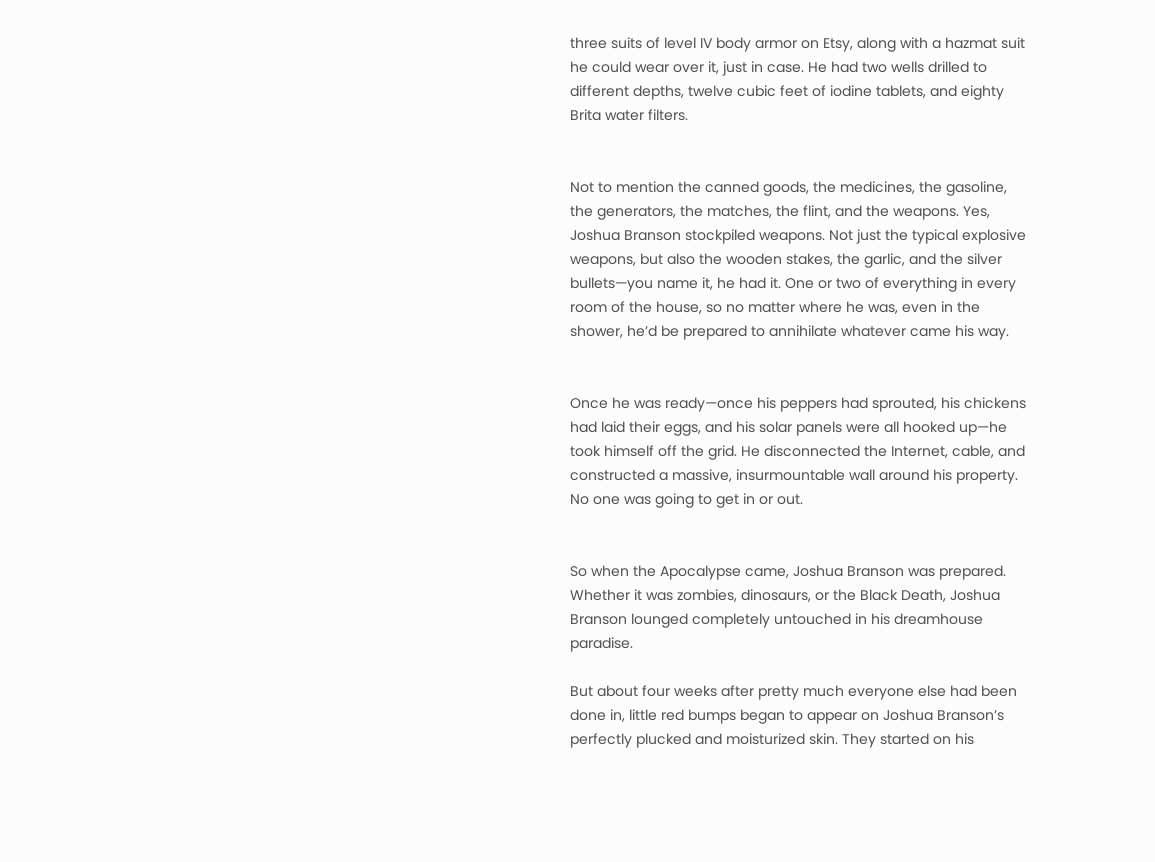three suits of level IV body armor on Etsy, along with a hazmat suit he could wear over it, just in case. He had two wells drilled to different depths, twelve cubic feet of iodine tablets, and eighty Brita water filters.


Not to mention the canned goods, the medicines, the gasoline, the generators, the matches, the flint, and the weapons. Yes, Joshua Branson stockpiled weapons. Not just the typical explosive weapons, but also the wooden stakes, the garlic, and the silver bullets—you name it, he had it. One or two of everything in every room of the house, so no matter where he was, even in the shower, he’d be prepared to annihilate whatever came his way.


Once he was ready—once his peppers had sprouted, his chickens had laid their eggs, and his solar panels were all hooked up—he took himself off the grid. He disconnected the Internet, cable, and constructed a massive, insurmountable wall around his property. No one was going to get in or out.


So when the Apocalypse came, Joshua Branson was prepared. Whether it was zombies, dinosaurs, or the Black Death, Joshua Branson lounged completely untouched in his dreamhouse paradise.

But about four weeks after pretty much everyone else had been done in, little red bumps began to appear on Joshua Branson’s perfectly plucked and moisturized skin. They started on his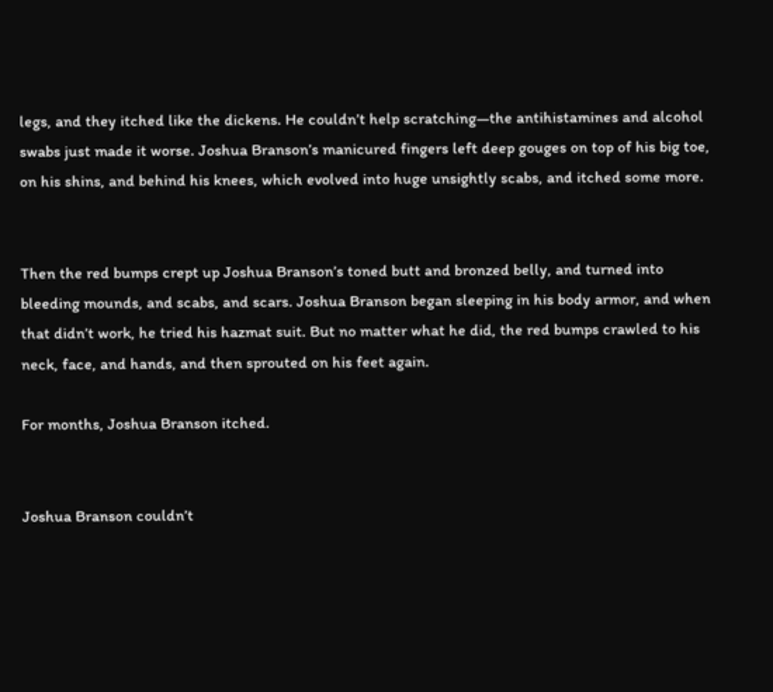legs, and they itched like the dickens. He couldn’t help scratching—the antihistamines and alcohol swabs just made it worse. Joshua Branson’s manicured fingers left deep gouges on top of his big toe, on his shins, and behind his knees, which evolved into huge unsightly scabs, and itched some more.


Then the red bumps crept up Joshua Branson’s toned butt and bronzed belly, and turned into bleeding mounds, and scabs, and scars. Joshua Branson began sleeping in his body armor, and when that didn’t work, he tried his hazmat suit. But no matter what he did, the red bumps crawled to his neck, face, and hands, and then sprouted on his feet again.

For months, Joshua Branson itched.


Joshua Branson couldn’t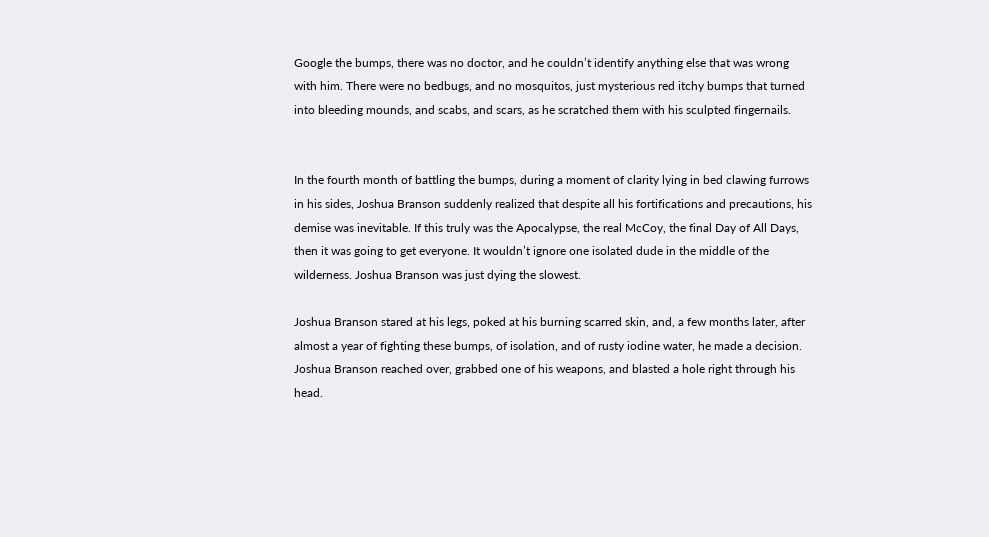Google the bumps, there was no doctor, and he couldn’t identify anything else that was wrong with him. There were no bedbugs, and no mosquitos, just mysterious red itchy bumps that turned into bleeding mounds, and scabs, and scars, as he scratched them with his sculpted fingernails.


In the fourth month of battling the bumps, during a moment of clarity lying in bed clawing furrows in his sides, Joshua Branson suddenly realized that despite all his fortifications and precautions, his demise was inevitable. If this truly was the Apocalypse, the real McCoy, the final Day of All Days, then it was going to get everyone. It wouldn’t ignore one isolated dude in the middle of the wilderness. Joshua Branson was just dying the slowest.

Joshua Branson stared at his legs, poked at his burning scarred skin, and, a few months later, after almost a year of fighting these bumps, of isolation, and of rusty iodine water, he made a decision. Joshua Branson reached over, grabbed one of his weapons, and blasted a hole right through his head.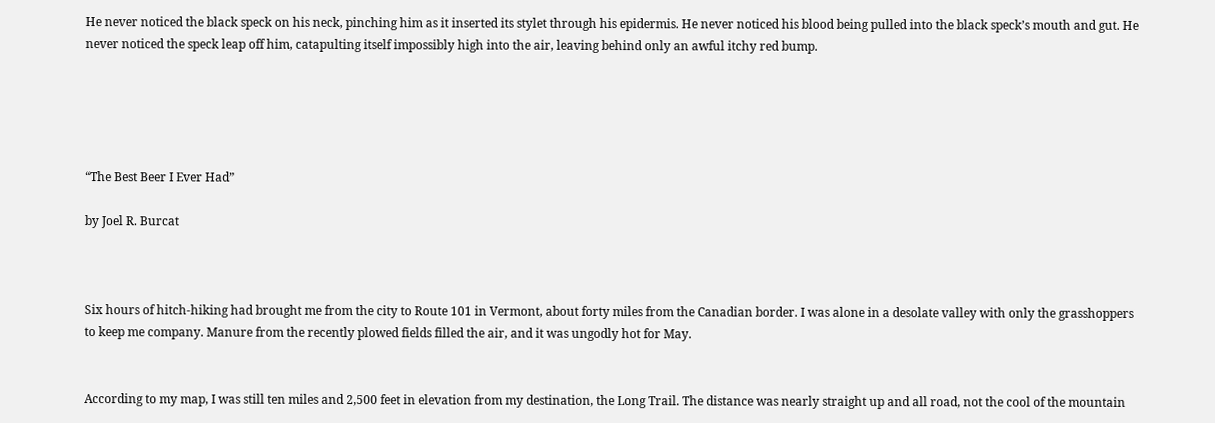He never noticed the black speck on his neck, pinching him as it inserted its stylet through his epidermis. He never noticed his blood being pulled into the black speck’s mouth and gut. He never noticed the speck leap off him, catapulting itself impossibly high into the air, leaving behind only an awful itchy red bump.





“The Best Beer I Ever Had”

by Joel R. Burcat



Six hours of hitch-hiking had brought me from the city to Route 101 in Vermont, about forty miles from the Canadian border. I was alone in a desolate valley with only the grasshoppers to keep me company. Manure from the recently plowed fields filled the air, and it was ungodly hot for May.


According to my map, I was still ten miles and 2,500 feet in elevation from my destination, the Long Trail. The distance was nearly straight up and all road, not the cool of the mountain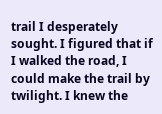trail I desperately sought. I figured that if I walked the road, I could make the trail by twilight. I knew the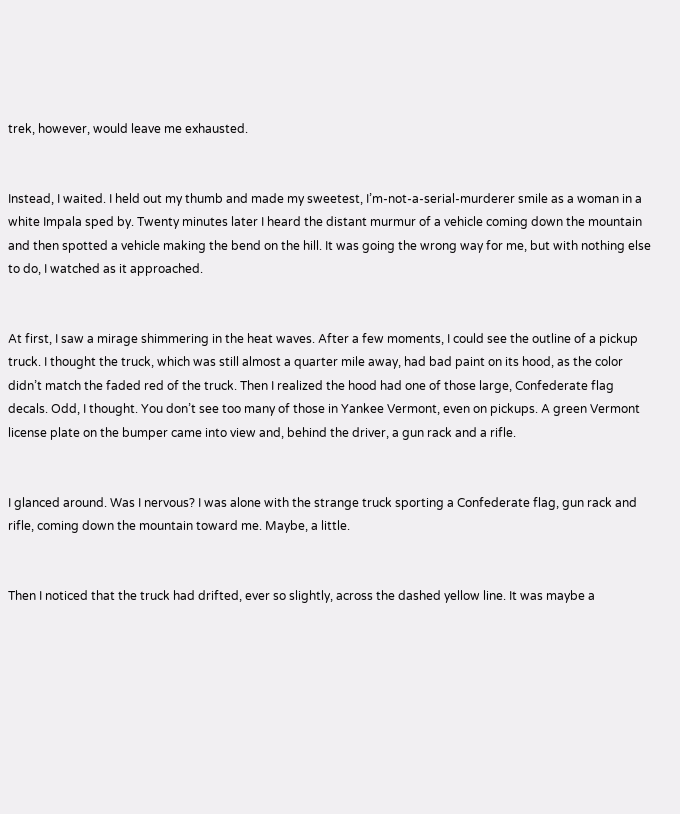trek, however, would leave me exhausted.


Instead, I waited. I held out my thumb and made my sweetest, I’m-not-a-serial-murderer smile as a woman in a white Impala sped by. Twenty minutes later I heard the distant murmur of a vehicle coming down the mountain and then spotted a vehicle making the bend on the hill. It was going the wrong way for me, but with nothing else to do, I watched as it approached.


At first, I saw a mirage shimmering in the heat waves. After a few moments, I could see the outline of a pickup truck. I thought the truck, which was still almost a quarter mile away, had bad paint on its hood, as the color didn’t match the faded red of the truck. Then I realized the hood had one of those large, Confederate flag decals. Odd, I thought. You don’t see too many of those in Yankee Vermont, even on pickups. A green Vermont license plate on the bumper came into view and, behind the driver, a gun rack and a rifle.


I glanced around. Was I nervous? I was alone with the strange truck sporting a Confederate flag, gun rack and rifle, coming down the mountain toward me. Maybe, a little.


Then I noticed that the truck had drifted, ever so slightly, across the dashed yellow line. It was maybe a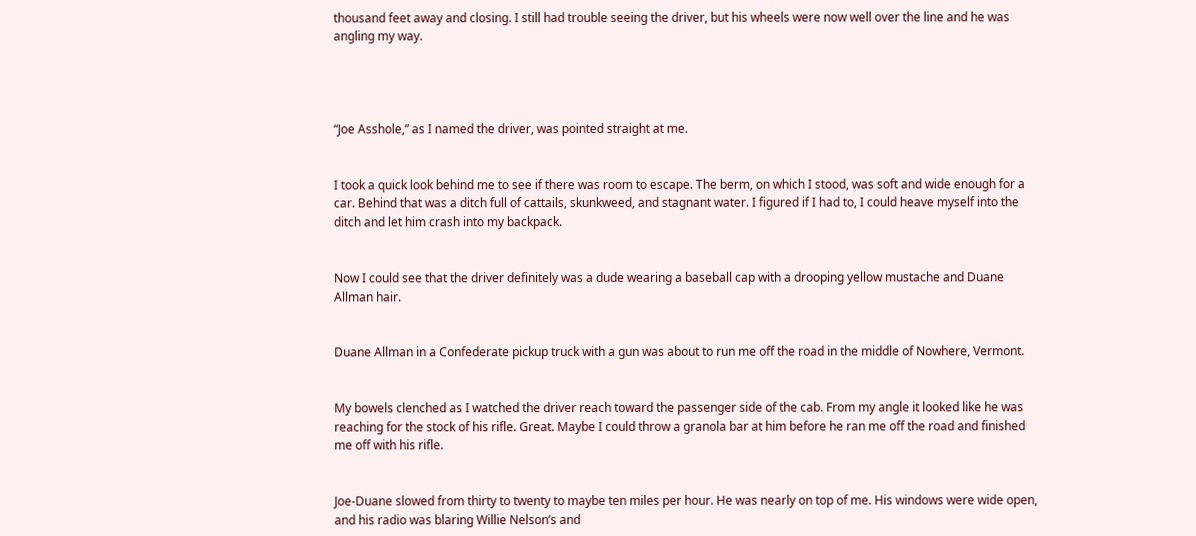thousand feet away and closing. I still had trouble seeing the driver, but his wheels were now well over the line and he was angling my way.




“Joe Asshole,” as I named the driver, was pointed straight at me.


I took a quick look behind me to see if there was room to escape. The berm, on which I stood, was soft and wide enough for a car. Behind that was a ditch full of cattails, skunkweed, and stagnant water. I figured if I had to, I could heave myself into the ditch and let him crash into my backpack.


Now I could see that the driver definitely was a dude wearing a baseball cap with a drooping yellow mustache and Duane Allman hair.


Duane Allman in a Confederate pickup truck with a gun was about to run me off the road in the middle of Nowhere, Vermont.


My bowels clenched as I watched the driver reach toward the passenger side of the cab. From my angle it looked like he was reaching for the stock of his rifle. Great. Maybe I could throw a granola bar at him before he ran me off the road and finished me off with his rifle.


Joe-Duane slowed from thirty to twenty to maybe ten miles per hour. He was nearly on top of me. His windows were wide open, and his radio was blaring Willie Nelson’s and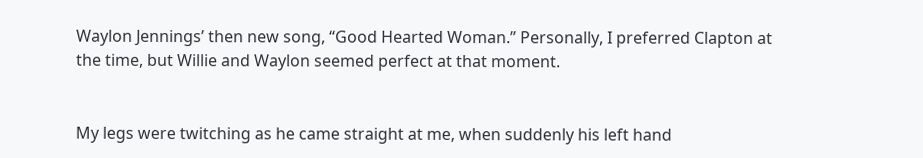Waylon Jennings’ then new song, “Good Hearted Woman.” Personally, I preferred Clapton at the time, but Willie and Waylon seemed perfect at that moment.


My legs were twitching as he came straight at me, when suddenly his left hand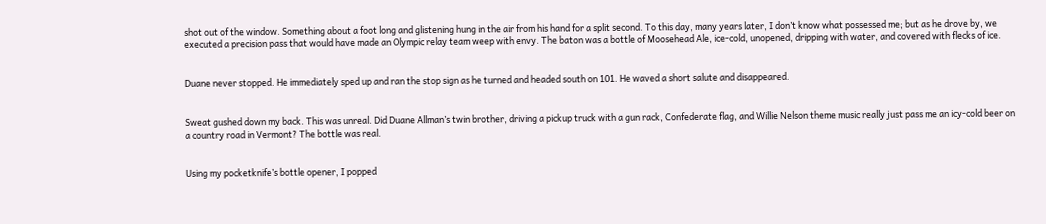shot out of the window. Something about a foot long and glistening hung in the air from his hand for a split second. To this day, many years later, I don’t know what possessed me; but as he drove by, we executed a precision pass that would have made an Olympic relay team weep with envy. The baton was a bottle of Moosehead Ale, ice-cold, unopened, dripping with water, and covered with flecks of ice.


Duane never stopped. He immediately sped up and ran the stop sign as he turned and headed south on 101. He waved a short salute and disappeared.


Sweat gushed down my back. This was unreal. Did Duane Allman’s twin brother, driving a pickup truck with a gun rack, Confederate flag, and Willie Nelson theme music really just pass me an icy-cold beer on a country road in Vermont? The bottle was real.


Using my pocketknife’s bottle opener, I popped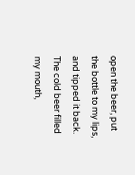open the beer, put the bottle to my lips, and tipped it back. The cold beer filled my mouth,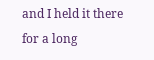and I held it there for a long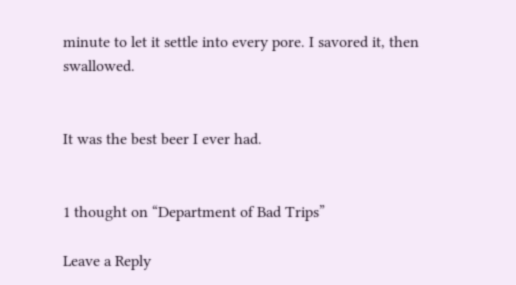minute to let it settle into every pore. I savored it, then swallowed.


It was the best beer I ever had.


1 thought on “Department of Bad Trips”

Leave a Reply